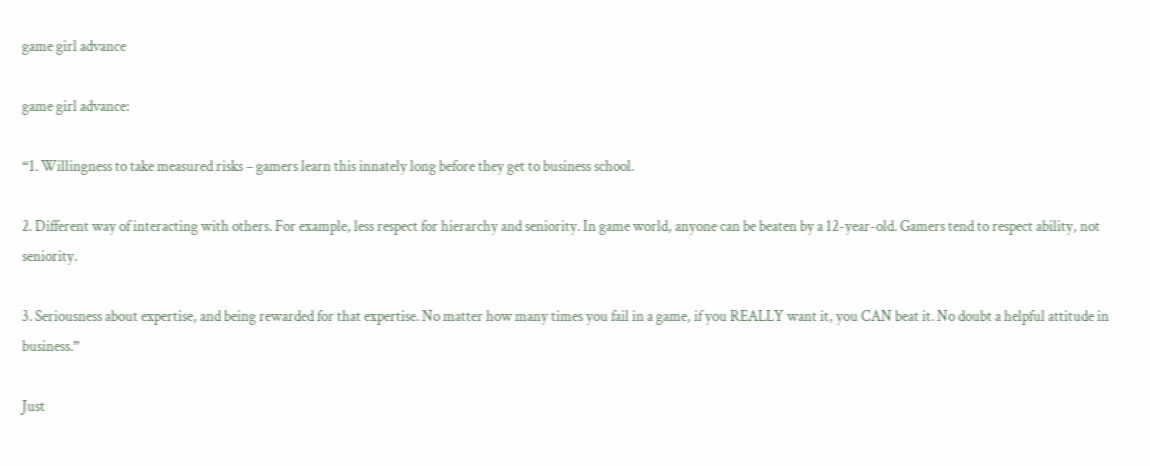game girl advance

game girl advance:

“1. Willingness to take measured risks – gamers learn this innately long before they get to business school.

2. Different way of interacting with others. For example, less respect for hierarchy and seniority. In game world, anyone can be beaten by a 12-year-old. Gamers tend to respect ability, not seniority.

3. Seriousness about expertise, and being rewarded for that expertise. No matter how many times you fail in a game, if you REALLY want it, you CAN beat it. No doubt a helpful attitude in business.”

Just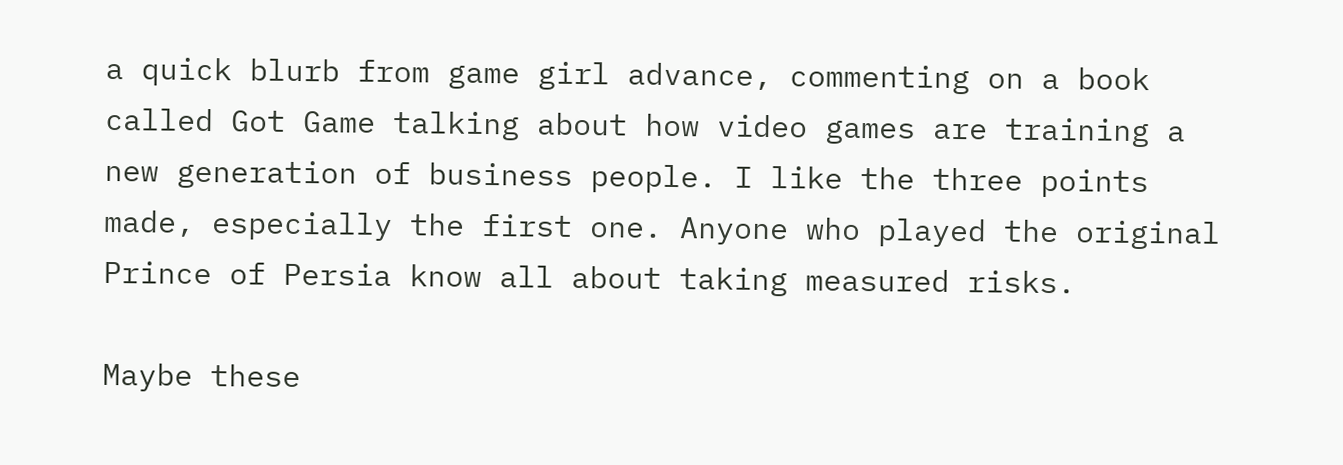a quick blurb from game girl advance, commenting on a book called Got Game talking about how video games are training a new generation of business people. I like the three points made, especially the first one. Anyone who played the original Prince of Persia know all about taking measured risks.

Maybe these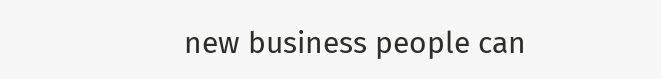new business people can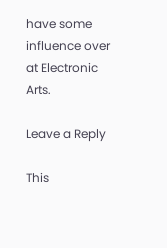have some influence over at Electronic Arts.

Leave a Reply

This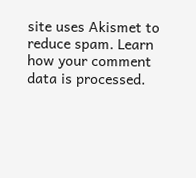site uses Akismet to reduce spam. Learn how your comment data is processed.